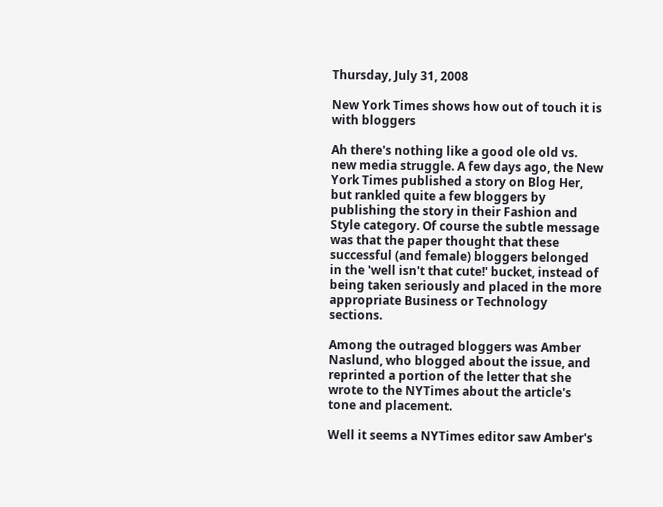Thursday, July 31, 2008

New York Times shows how out of touch it is with bloggers

Ah there's nothing like a good ole old vs. new media struggle. A few days ago, the New York Times published a story on Blog Her, but rankled quite a few bloggers by publishing the story in their Fashion and Style category. Of course the subtle message was that the paper thought that these successful (and female) bloggers belonged in the 'well isn't that cute!' bucket, instead of being taken seriously and placed in the more appropriate Business or Technology sections.

Among the outraged bloggers was Amber Naslund, who blogged about the issue, and reprinted a portion of the letter that she wrote to the NYTimes about the article's tone and placement.

Well it seems a NYTimes editor saw Amber's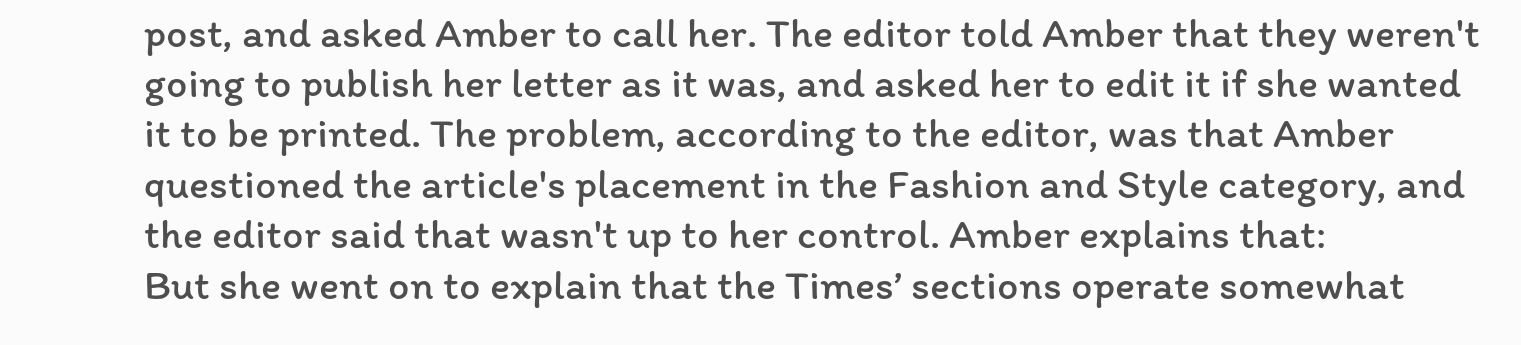post, and asked Amber to call her. The editor told Amber that they weren't going to publish her letter as it was, and asked her to edit it if she wanted it to be printed. The problem, according to the editor, was that Amber questioned the article's placement in the Fashion and Style category, and the editor said that wasn't up to her control. Amber explains that:
But she went on to explain that the Times’ sections operate somewhat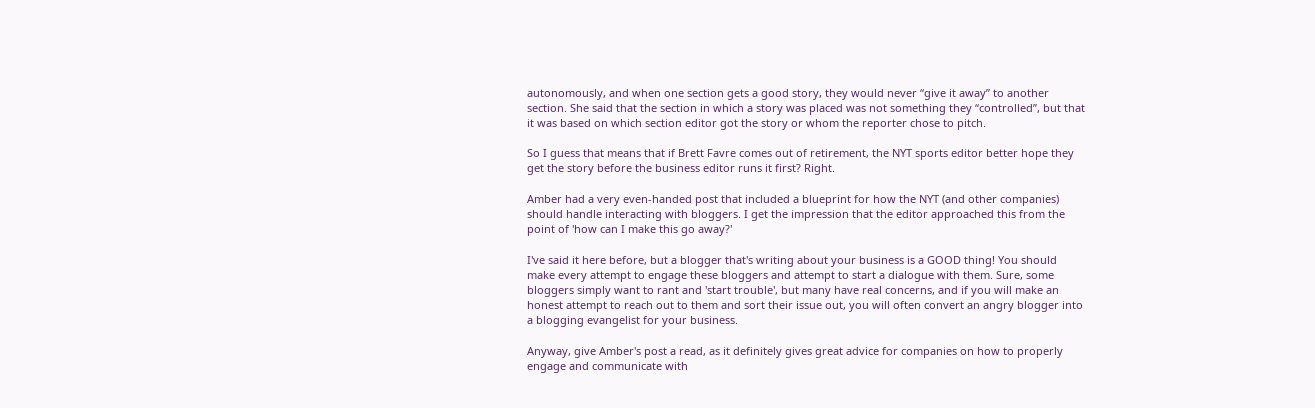autonomously, and when one section gets a good story, they would never “give it away” to another section. She said that the section in which a story was placed was not something they “controlled”, but that it was based on which section editor got the story or whom the reporter chose to pitch.

So I guess that means that if Brett Favre comes out of retirement, the NYT sports editor better hope they get the story before the business editor runs it first? Right.

Amber had a very even-handed post that included a blueprint for how the NYT (and other companies) should handle interacting with bloggers. I get the impression that the editor approached this from the point of 'how can I make this go away?'

I've said it here before, but a blogger that's writing about your business is a GOOD thing! You should make every attempt to engage these bloggers and attempt to start a dialogue with them. Sure, some bloggers simply want to rant and 'start trouble', but many have real concerns, and if you will make an honest attempt to reach out to them and sort their issue out, you will often convert an angry blogger into a blogging evangelist for your business.

Anyway, give Amber's post a read, as it definitely gives great advice for companies on how to properly engage and communicate with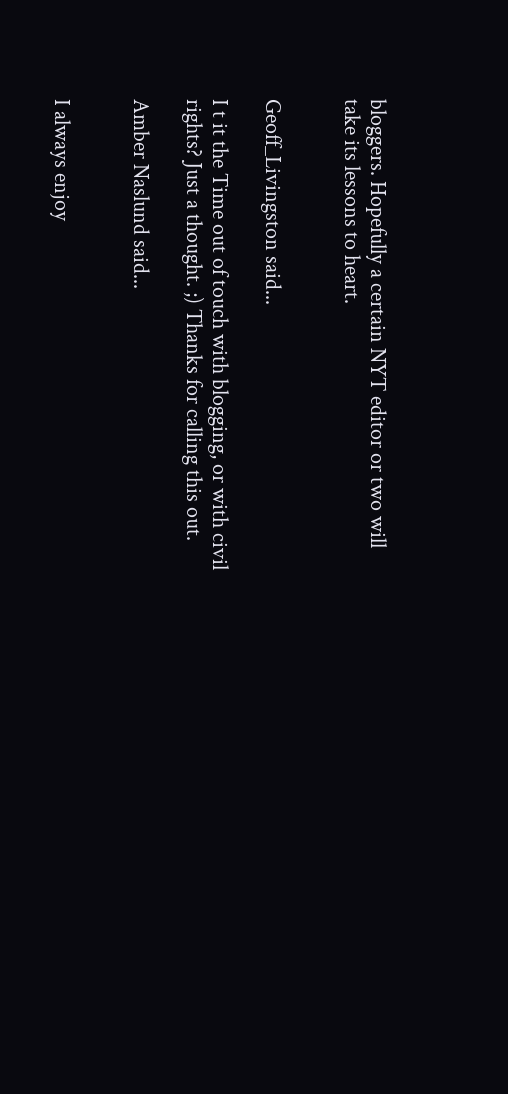bloggers. Hopefully a certain NYT editor or two will take its lessons to heart.


Geoff_Livingston said...

I t it the Time out of touch with blogging, or with civil rights? Just a thought. ;) Thanks for calling this out.

Amber Naslund said...


I always enjoy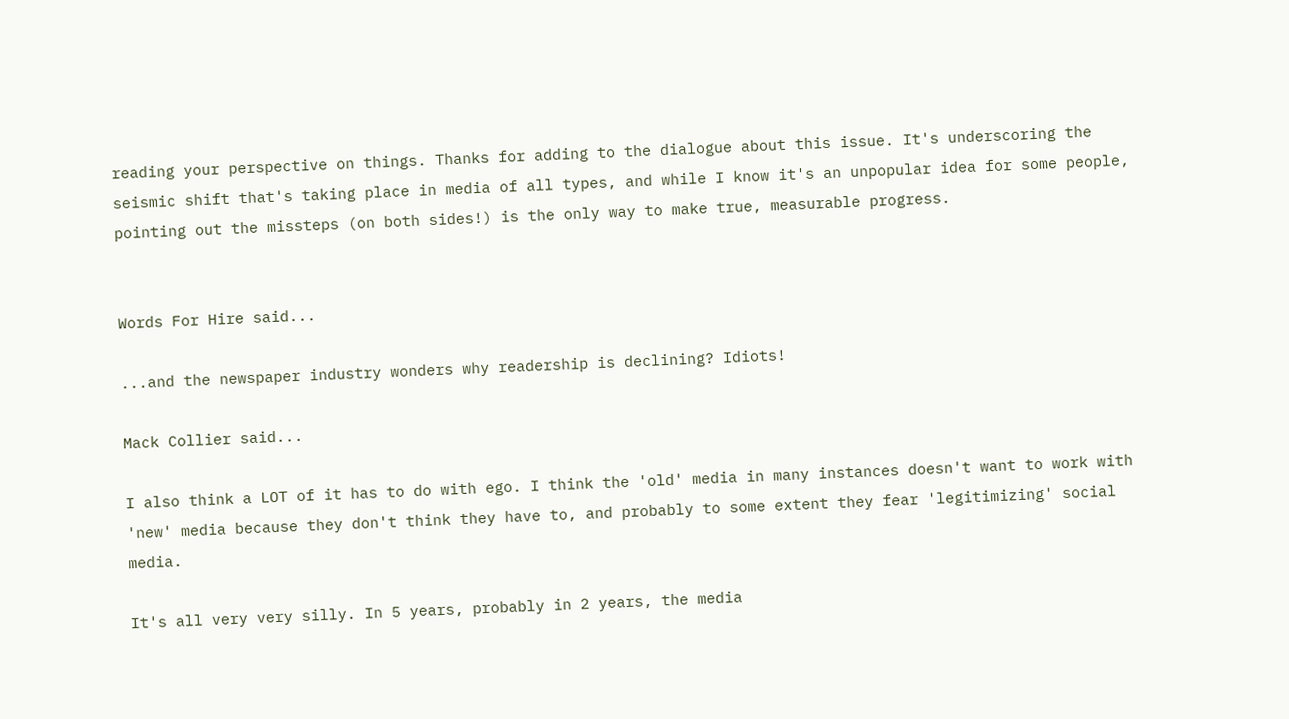reading your perspective on things. Thanks for adding to the dialogue about this issue. It's underscoring the seismic shift that's taking place in media of all types, and while I know it's an unpopular idea for some people, pointing out the missteps (on both sides!) is the only way to make true, measurable progress.


Words For Hire said...

...and the newspaper industry wonders why readership is declining? Idiots!

Mack Collier said...

I also think a LOT of it has to do with ego. I think the 'old' media in many instances doesn't want to work with 'new' media because they don't think they have to, and probably to some extent they fear 'legitimizing' social media.

It's all very very silly. In 5 years, probably in 2 years, the media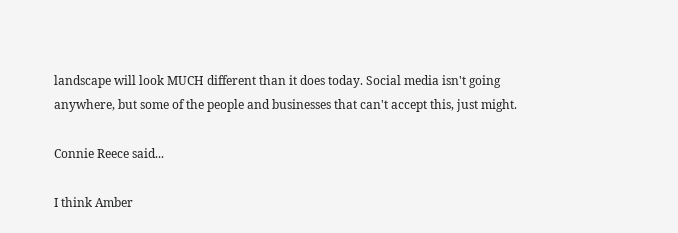landscape will look MUCH different than it does today. Social media isn't going anywhere, but some of the people and businesses that can't accept this, just might.

Connie Reece said...

I think Amber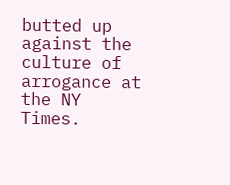butted up against the culture of arrogance at the NY Times.